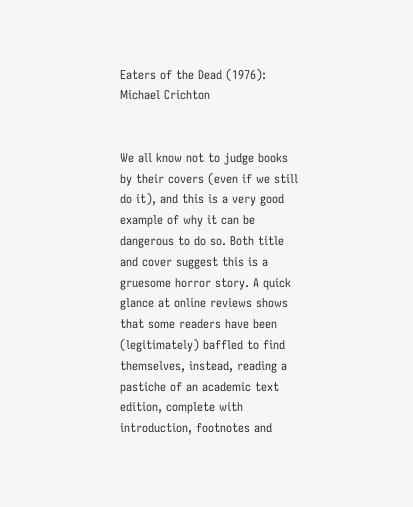Eaters of the Dead (1976): Michael Crichton


We all know not to judge books by their covers (even if we still do it), and this is a very good example of why it can be dangerous to do so. Both title and cover suggest this is a gruesome horror story. A quick glance at online reviews shows that some readers have been (legitimately) baffled to find themselves, instead, reading a pastiche of an academic text edition, complete with introduction, footnotes and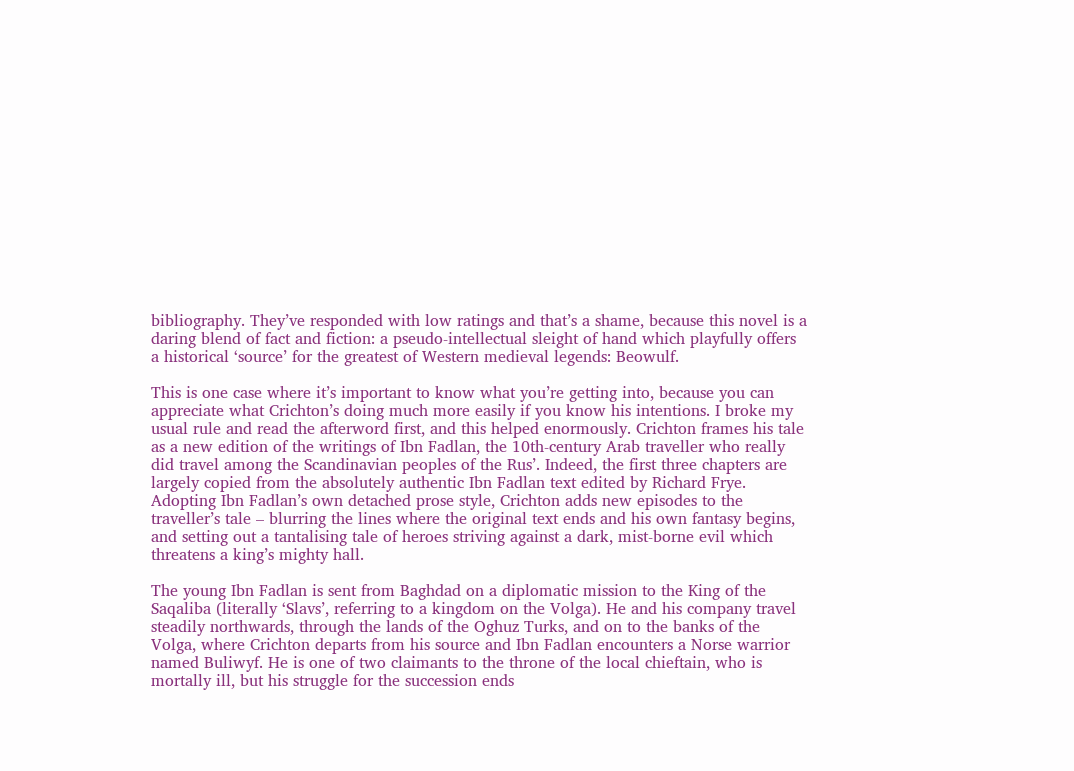bibliography. They’ve responded with low ratings and that’s a shame, because this novel is a daring blend of fact and fiction: a pseudo-intellectual sleight of hand which playfully offers a historical ‘source’ for the greatest of Western medieval legends: Beowulf.

This is one case where it’s important to know what you’re getting into, because you can appreciate what Crichton’s doing much more easily if you know his intentions. I broke my usual rule and read the afterword first, and this helped enormously. Crichton frames his tale as a new edition of the writings of Ibn Fadlan, the 10th-century Arab traveller who really did travel among the Scandinavian peoples of the Rus’. Indeed, the first three chapters are largely copied from the absolutely authentic Ibn Fadlan text edited by Richard Frye. Adopting Ibn Fadlan’s own detached prose style, Crichton adds new episodes to the traveller’s tale – blurring the lines where the original text ends and his own fantasy begins, and setting out a tantalising tale of heroes striving against a dark, mist-borne evil which threatens a king’s mighty hall.

The young Ibn Fadlan is sent from Baghdad on a diplomatic mission to the King of the Saqaliba (literally ‘Slavs’, referring to a kingdom on the Volga). He and his company travel steadily northwards, through the lands of the Oghuz Turks, and on to the banks of the Volga, where Crichton departs from his source and Ibn Fadlan encounters a Norse warrior named Buliwyf. He is one of two claimants to the throne of the local chieftain, who is mortally ill, but his struggle for the succession ends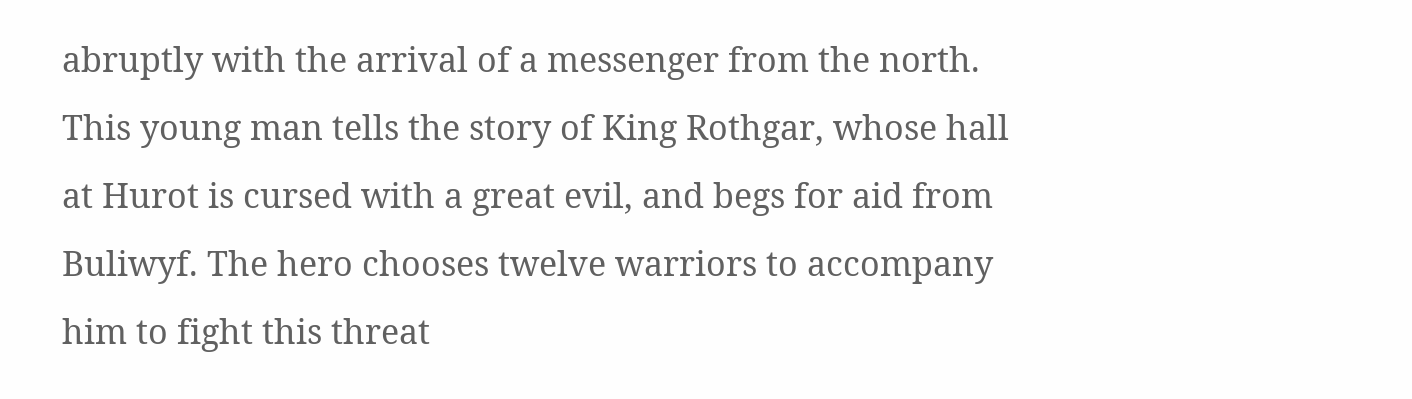abruptly with the arrival of a messenger from the north. This young man tells the story of King Rothgar, whose hall at Hurot is cursed with a great evil, and begs for aid from Buliwyf. The hero chooses twelve warriors to accompany him to fight this threat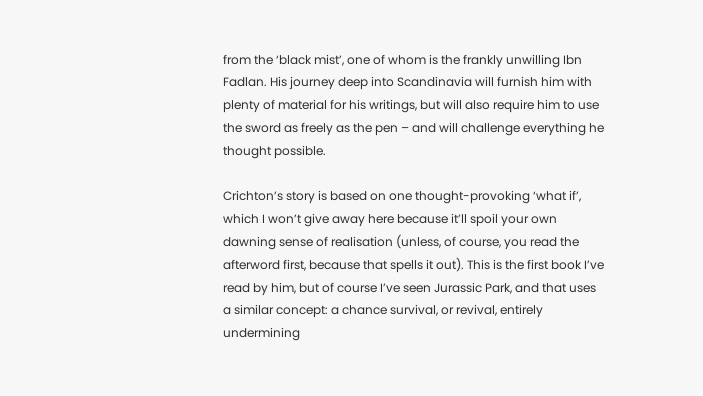from the ‘black mist’, one of whom is the frankly unwilling Ibn Fadlan. His journey deep into Scandinavia will furnish him with plenty of material for his writings, but will also require him to use the sword as freely as the pen – and will challenge everything he thought possible.

Crichton’s story is based on one thought-provoking ‘what if’, which I won’t give away here because it’ll spoil your own dawning sense of realisation (unless, of course, you read the afterword first, because that spells it out). This is the first book I’ve read by him, but of course I’ve seen Jurassic Park, and that uses a similar concept: a chance survival, or revival, entirely undermining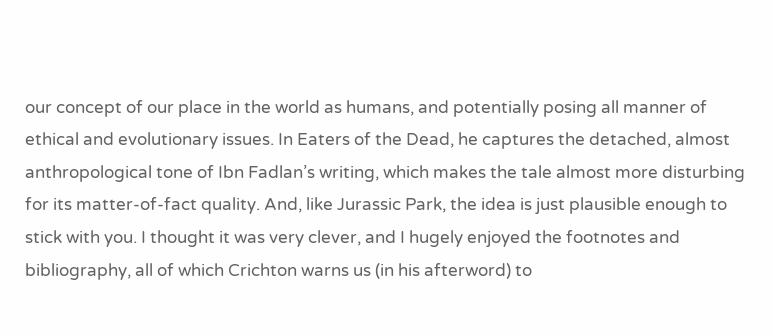our concept of our place in the world as humans, and potentially posing all manner of ethical and evolutionary issues. In Eaters of the Dead, he captures the detached, almost anthropological tone of Ibn Fadlan’s writing, which makes the tale almost more disturbing for its matter-of-fact quality. And, like Jurassic Park, the idea is just plausible enough to stick with you. I thought it was very clever, and I hugely enjoyed the footnotes and bibliography, all of which Crichton warns us (in his afterword) to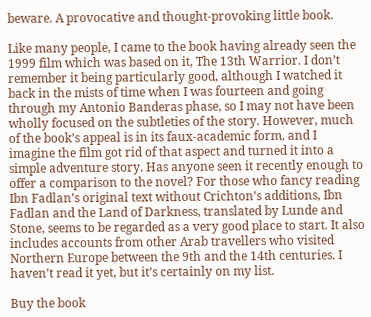beware. A provocative and thought-provoking little book.

Like many people, I came to the book having already seen the 1999 film which was based on it, The 13th Warrior. I don’t remember it being particularly good, although I watched it back in the mists of time when I was fourteen and going through my Antonio Banderas phase, so I may not have been wholly focused on the subtleties of the story. However, much of the book’s appeal is in its faux-academic form, and I imagine the film got rid of that aspect and turned it into a simple adventure story. Has anyone seen it recently enough to offer a comparison to the novel? For those who fancy reading Ibn Fadlan’s original text without Crichton’s additions, Ibn Fadlan and the Land of Darkness, translated by Lunde and Stone, seems to be regarded as a very good place to start. It also includes accounts from other Arab travellers who visited Northern Europe between the 9th and the 14th centuries. I haven’t read it yet, but it’s certainly on my list.

Buy the book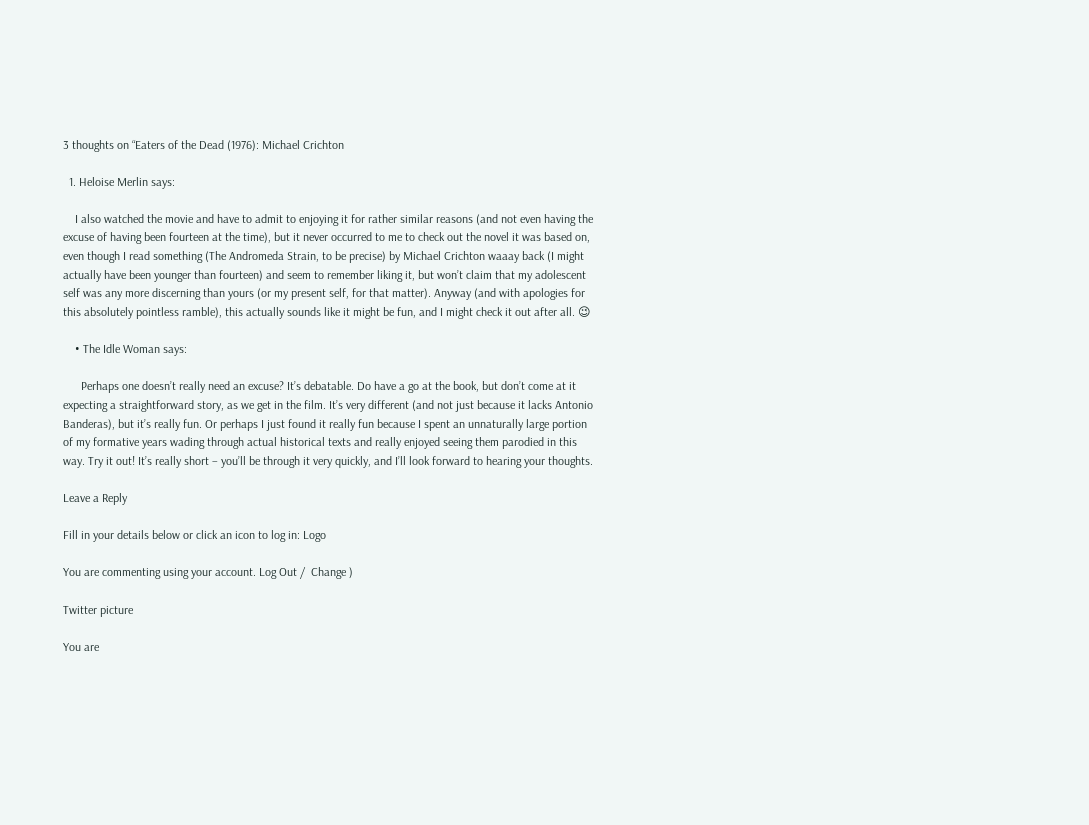3 thoughts on “Eaters of the Dead (1976): Michael Crichton

  1. Heloise Merlin says:

    I also watched the movie and have to admit to enjoying it for rather similar reasons (and not even having the excuse of having been fourteen at the time), but it never occurred to me to check out the novel it was based on, even though I read something (The Andromeda Strain, to be precise) by Michael Crichton waaay back (I might actually have been younger than fourteen) and seem to remember liking it, but won’t claim that my adolescent self was any more discerning than yours (or my present self, for that matter). Anyway (and with apologies for this absolutely pointless ramble), this actually sounds like it might be fun, and I might check it out after all. 😉

    • The Idle Woman says:

      Perhaps one doesn’t really need an excuse? It’s debatable. Do have a go at the book, but don’t come at it expecting a straightforward story, as we get in the film. It’s very different (and not just because it lacks Antonio Banderas), but it’s really fun. Or perhaps I just found it really fun because I spent an unnaturally large portion of my formative years wading through actual historical texts and really enjoyed seeing them parodied in this way. Try it out! It’s really short – you’ll be through it very quickly, and I’ll look forward to hearing your thoughts.

Leave a Reply

Fill in your details below or click an icon to log in: Logo

You are commenting using your account. Log Out /  Change )

Twitter picture

You are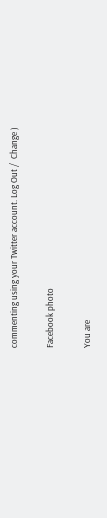commenting using your Twitter account. Log Out /  Change )

Facebook photo

You are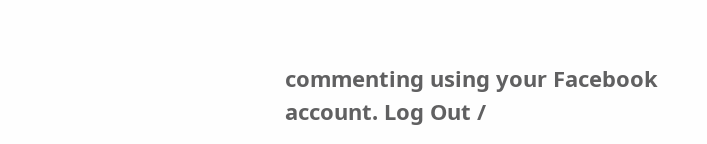commenting using your Facebook account. Log Out /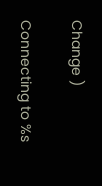Change )

Connecting to %s